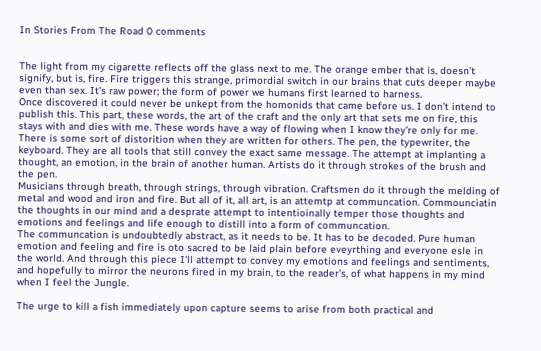In Stories From The Road 0 comments


The light from my cigarette reflects off the glass next to me. The orange ember that is, doesn’t signify, but is, fire. Fire triggers this strange, primordial switch in our brains that cuts deeper maybe even than sex. It’s raw power; the form of power we humans first learned to harness.
Once discovered it could never be unkept from the homonids that came before us. I don’t intend to publish this. This part, these words, the art of the craft and the only art that sets me on fire, this stays with and dies with me. These words have a way of flowing when I know they’re only for me.
There is some sort of distorition when they are written for others. The pen, the typewriter, the keyboard. They are all tools that still convey the exact same message. The attempt at implanting a thought, an emotion, in the brain of another human. Artists do it through strokes of the brush and the pen.
Musicians through breath, through strings, through vibration. Craftsmen do it through the melding of metal and wood and iron and fire. But all of it, all art, is an attemtp at communcation. Commounciatin the thoughts in our mind and a desprate attempt to intentioinally temper those thoughts and emotions and feelings and life enough to distill into a form of communcation.
The communcation is undoubtedly abstract, as it needs to be. It has to be decoded. Pure human emotion and feeling and fire is oto sacred to be laid plain before eveyrthing and everyone esle in the world. And through this piece I’ll attempt to convey my emotions and feelings and sentiments, and hopefully to mirror the neurons fired in my brain, to the reader’s, of what happens in my mind when I feel the Jungle.

The urge to kill a fish immediately upon capture seems to arise from both practical and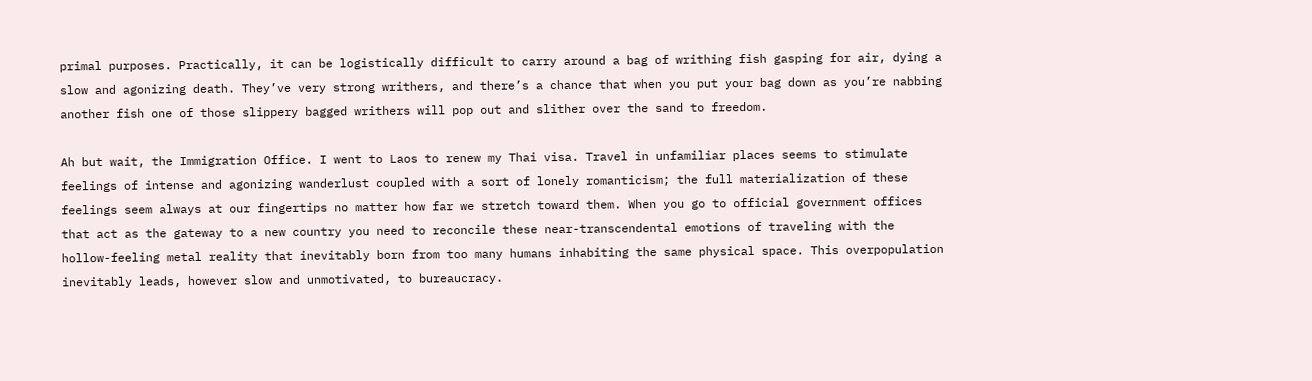primal purposes. Practically, it can be logistically difficult to carry around a bag of writhing fish gasping for air, dying a slow and agonizing death. They’ve very strong writhers, and there’s a chance that when you put your bag down as you’re nabbing another fish one of those slippery bagged writhers will pop out and slither over the sand to freedom.

Ah but wait, the Immigration Office. I went to Laos to renew my Thai visa. Travel in unfamiliar places seems to stimulate feelings of intense and agonizing wanderlust coupled with a sort of lonely romanticism; the full materialization of these feelings seem always at our fingertips no matter how far we stretch toward them. When you go to official government offices that act as the gateway to a new country you need to reconcile these near-transcendental emotions of traveling with the hollow-feeling metal reality that inevitably born from too many humans inhabiting the same physical space. This overpopulation inevitably leads, however slow and unmotivated, to bureaucracy.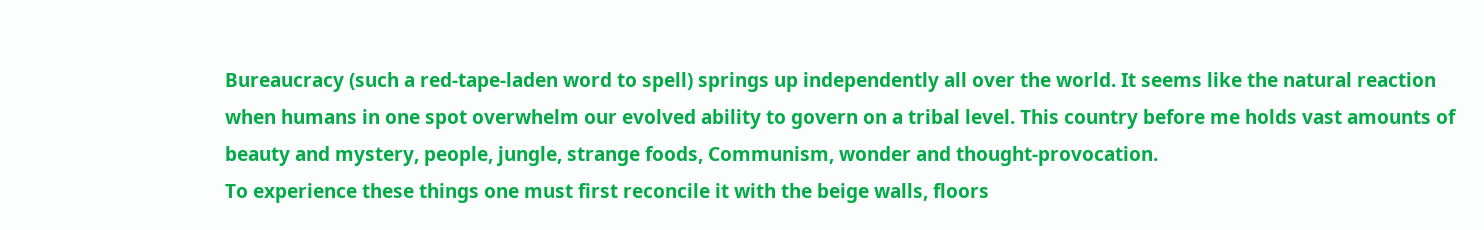Bureaucracy (such a red-tape-laden word to spell) springs up independently all over the world. It seems like the natural reaction when humans in one spot overwhelm our evolved ability to govern on a tribal level. This country before me holds vast amounts of beauty and mystery, people, jungle, strange foods, Communism, wonder and thought-provocation.
To experience these things one must first reconcile it with the beige walls, floors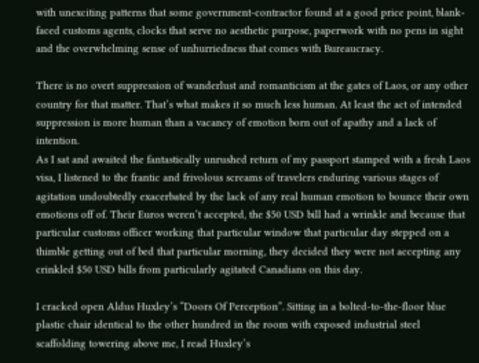with unexciting patterns that some government-contractor found at a good price point, blank-faced customs agents, clocks that serve no aesthetic purpose, paperwork with no pens in sight and the overwhelming sense of unhurriedness that comes with Bureaucracy.

There is no overt suppression of wanderlust and romanticism at the gates of Laos, or any other country for that matter. That’s what makes it so much less human. At least the act of intended suppression is more human than a vacancy of emotion born out of apathy and a lack of intention.
As I sat and awaited the fantastically unrushed return of my passport stamped with a fresh Laos visa, I listened to the frantic and frivolous screams of travelers enduring various stages of agitation undoubtedly exacerbated by the lack of any real human emotion to bounce their own emotions off of. Their Euros weren’t accepted, the $50 USD bill had a wrinkle and because that particular customs officer working that particular window that particular day stepped on a thimble getting out of bed that particular morning, they decided they were not accepting any crinkled $50 USD bills from particularly agitated Canadians on this day.

I cracked open Aldus Huxley’s “Doors Of Perception”. Sitting in a bolted-to-the-floor blue plastic chair identical to the other hundred in the room with exposed industrial steel scaffolding towering above me, I read Huxley’s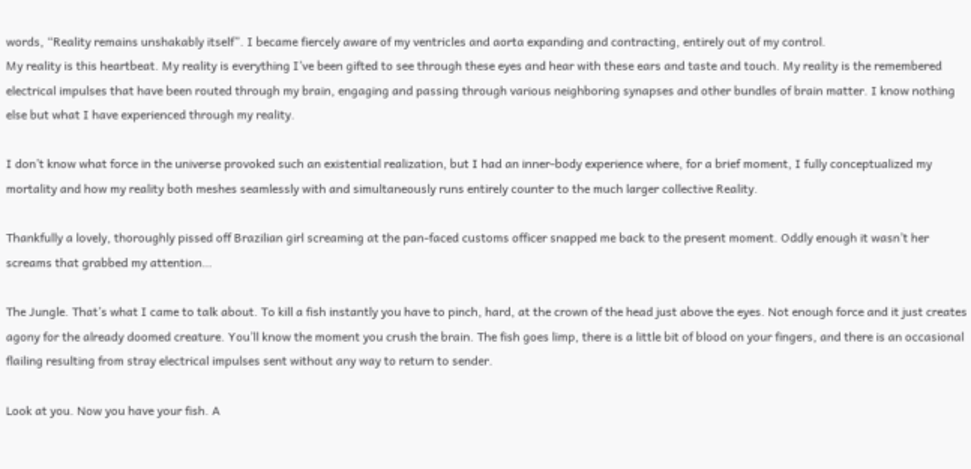words, “Reality remains unshakably itself”. I became fiercely aware of my ventricles and aorta expanding and contracting, entirely out of my control.
My reality is this heartbeat. My reality is everything I’ve been gifted to see through these eyes and hear with these ears and taste and touch. My reality is the remembered electrical impulses that have been routed through my brain, engaging and passing through various neighboring synapses and other bundles of brain matter. I know nothing else but what I have experienced through my reality.

I don’t know what force in the universe provoked such an existential realization, but I had an inner-body experience where, for a brief moment, I fully conceptualized my mortality and how my reality both meshes seamlessly with and simultaneously runs entirely counter to the much larger collective Reality.

Thankfully a lovely, thoroughly pissed off Brazilian girl screaming at the pan-faced customs officer snapped me back to the present moment. Oddly enough it wasn’t her screams that grabbed my attention…

The Jungle. That’s what I came to talk about. To kill a fish instantly you have to pinch, hard, at the crown of the head just above the eyes. Not enough force and it just creates agony for the already doomed creature. You’ll know the moment you crush the brain. The fish goes limp, there is a little bit of blood on your fingers, and there is an occasional flailing resulting from stray electrical impulses sent without any way to return to sender.

Look at you. Now you have your fish. A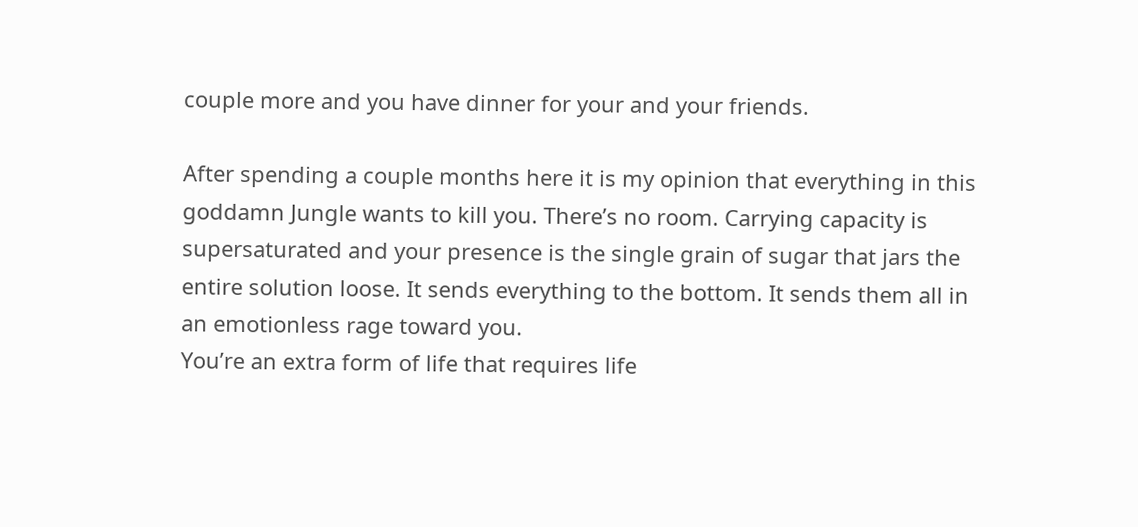couple more and you have dinner for your and your friends.

After spending a couple months here it is my opinion that everything in this goddamn Jungle wants to kill you. There’s no room. Carrying capacity is supersaturated and your presence is the single grain of sugar that jars the entire solution loose. It sends everything to the bottom. It sends them all in an emotionless rage toward you.
You’re an extra form of life that requires life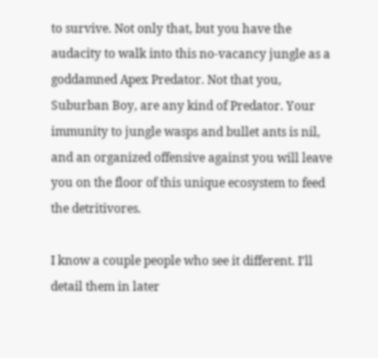to survive. Not only that, but you have the audacity to walk into this no-vacancy jungle as a goddamned Apex Predator. Not that you, Suburban Boy, are any kind of Predator. Your immunity to jungle wasps and bullet ants is nil, and an organized offensive against you will leave you on the floor of this unique ecosystem to feed the detritivores.

I know a couple people who see it different. I’ll detail them in later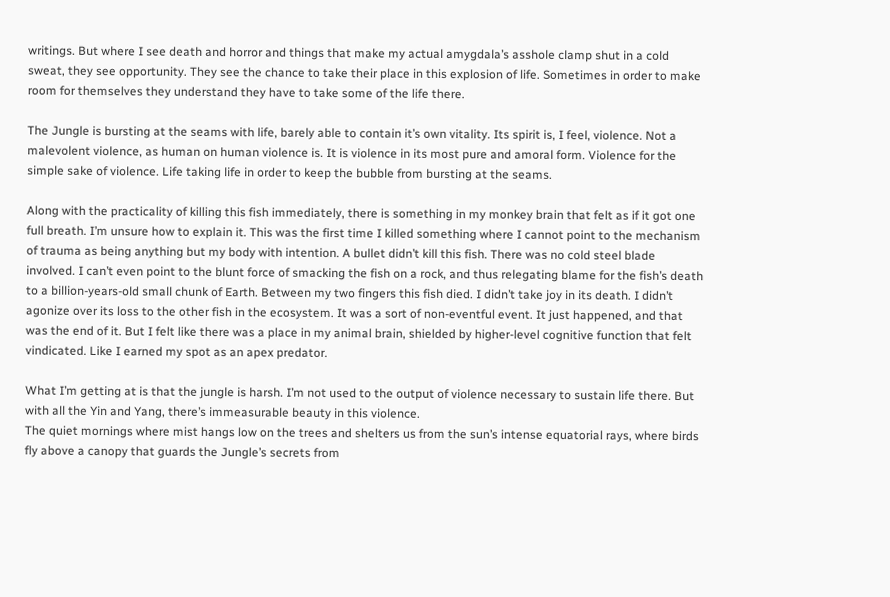writings. But where I see death and horror and things that make my actual amygdala’s asshole clamp shut in a cold sweat, they see opportunity. They see the chance to take their place in this explosion of life. Sometimes in order to make room for themselves they understand they have to take some of the life there.

The Jungle is bursting at the seams with life, barely able to contain it’s own vitality. Its spirit is, I feel, violence. Not a malevolent violence, as human on human violence is. It is violence in its most pure and amoral form. Violence for the simple sake of violence. Life taking life in order to keep the bubble from bursting at the seams.

Along with the practicality of killing this fish immediately, there is something in my monkey brain that felt as if it got one full breath. I’m unsure how to explain it. This was the first time I killed something where I cannot point to the mechanism of trauma as being anything but my body with intention. A bullet didn’t kill this fish. There was no cold steel blade involved. I can’t even point to the blunt force of smacking the fish on a rock, and thus relegating blame for the fish’s death to a billion-years-old small chunk of Earth. Between my two fingers this fish died. I didn’t take joy in its death. I didn’t agonize over its loss to the other fish in the ecosystem. It was a sort of non-eventful event. It just happened, and that was the end of it. But I felt like there was a place in my animal brain, shielded by higher-level cognitive function that felt vindicated. Like I earned my spot as an apex predator.

What I’m getting at is that the jungle is harsh. I’m not used to the output of violence necessary to sustain life there. But with all the Yin and Yang, there’s immeasurable beauty in this violence.
The quiet mornings where mist hangs low on the trees and shelters us from the sun’s intense equatorial rays, where birds fly above a canopy that guards the Jungle’s secrets from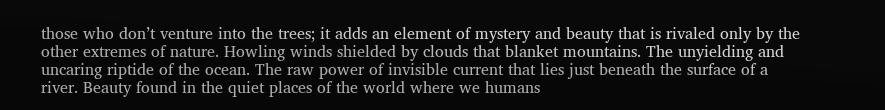those who don’t venture into the trees; it adds an element of mystery and beauty that is rivaled only by the other extremes of nature. Howling winds shielded by clouds that blanket mountains. The unyielding and uncaring riptide of the ocean. The raw power of invisible current that lies just beneath the surface of a river. Beauty found in the quiet places of the world where we humans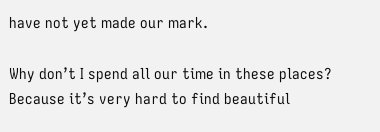have not yet made our mark.

Why don’t I spend all our time in these places? Because it’s very hard to find beautiful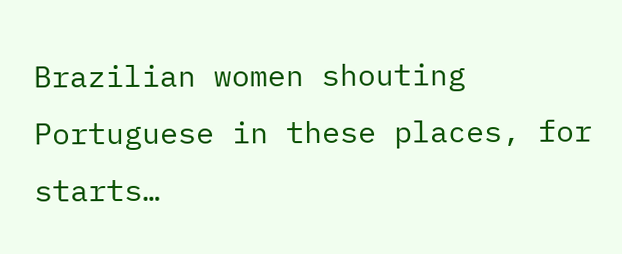Brazilian women shouting Portuguese in these places, for starts…